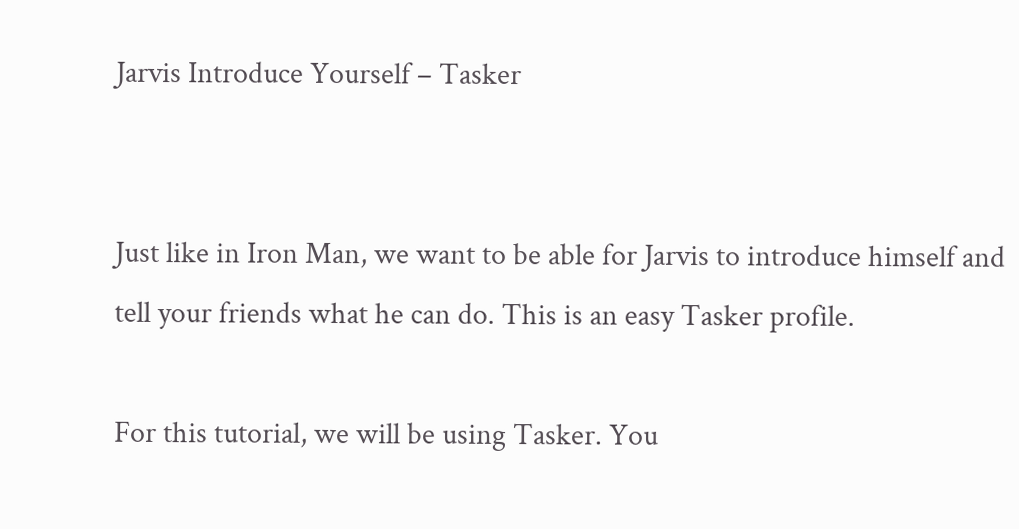Jarvis Introduce Yourself – Tasker


Just like in Iron Man, we want to be able for Jarvis to introduce himself and tell your friends what he can do. This is an easy Tasker profile.

For this tutorial, we will be using Tasker. You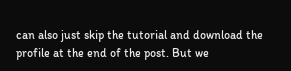can also just skip the tutorial and download the profile at the end of the post. But we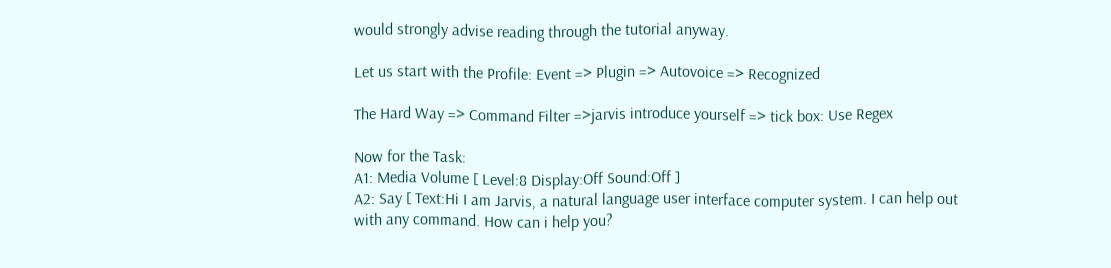would strongly advise reading through the tutorial anyway.

Let us start with the Profile: Event => Plugin => Autovoice => Recognized

The Hard Way => Command Filter =>jarvis introduce yourself => tick box: Use Regex

Now for the Task:
A1: Media Volume [ Level:8 Display:Off Sound:Off ]
A2: Say [ Text:Hi I am Jarvis, a natural language user interface computer system. I can help out with any command. How can i help you?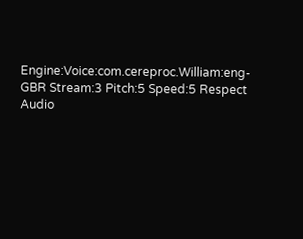Engine:Voice:com.cereproc.William:eng-GBR Stream:3 Pitch:5 Speed:5 Respect Audio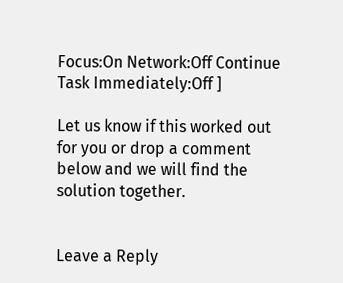Focus:On Network:Off Continue Task Immediately:Off ]

Let us know if this worked out for you or drop a comment below and we will find the solution together.


Leave a Reply